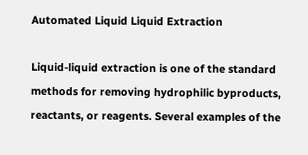Automated Liquid Liquid Extraction

Liquid-liquid extraction is one of the standard methods for removing hydrophilic byproducts, reactants, or reagents. Several examples of the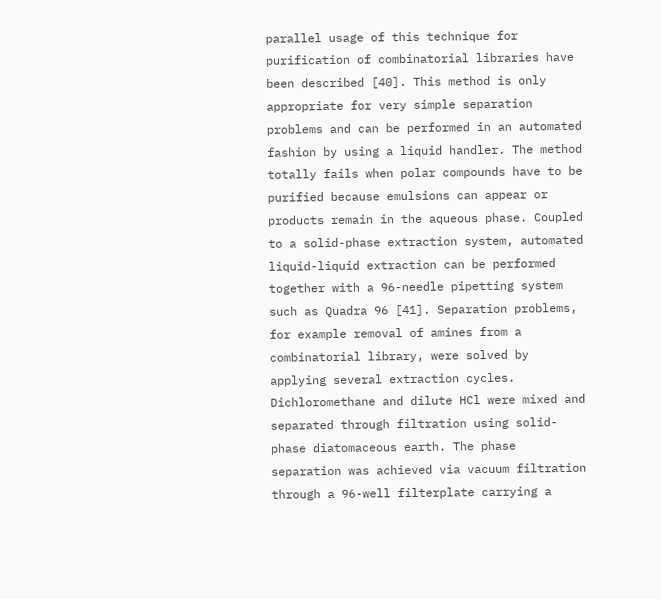parallel usage of this technique for purification of combinatorial libraries have been described [40]. This method is only appropriate for very simple separation problems and can be performed in an automated fashion by using a liquid handler. The method totally fails when polar compounds have to be purified because emulsions can appear or products remain in the aqueous phase. Coupled to a solid-phase extraction system, automated liquid-liquid extraction can be performed together with a 96-needle pipetting system such as Quadra 96 [41]. Separation problems, for example removal of amines from a combinatorial library, were solved by applying several extraction cycles. Dichloromethane and dilute HCl were mixed and separated through filtration using solid-phase diatomaceous earth. The phase separation was achieved via vacuum filtration through a 96-well filterplate carrying a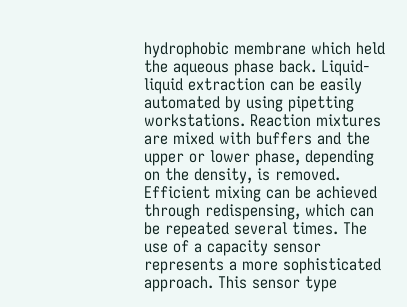hydrophobic membrane which held the aqueous phase back. Liquid-liquid extraction can be easily automated by using pipetting workstations. Reaction mixtures are mixed with buffers and the upper or lower phase, depending on the density, is removed. Efficient mixing can be achieved through redispensing, which can be repeated several times. The use of a capacity sensor represents a more sophisticated approach. This sensor type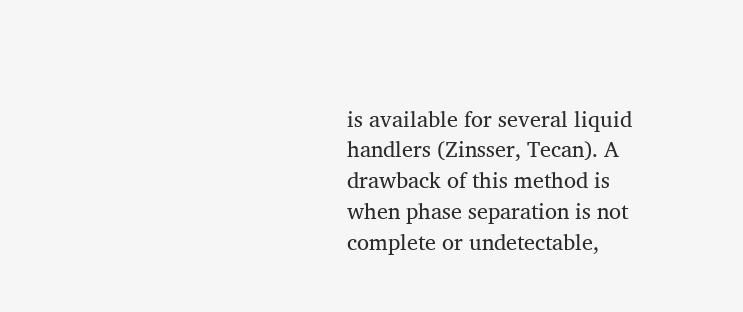is available for several liquid handlers (Zinsser, Tecan). A drawback of this method is when phase separation is not complete or undetectable,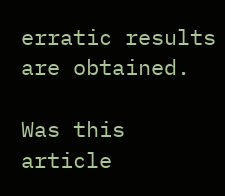erratic results are obtained.

Was this article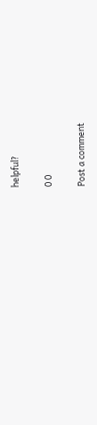helpful?

0 0

Post a comment